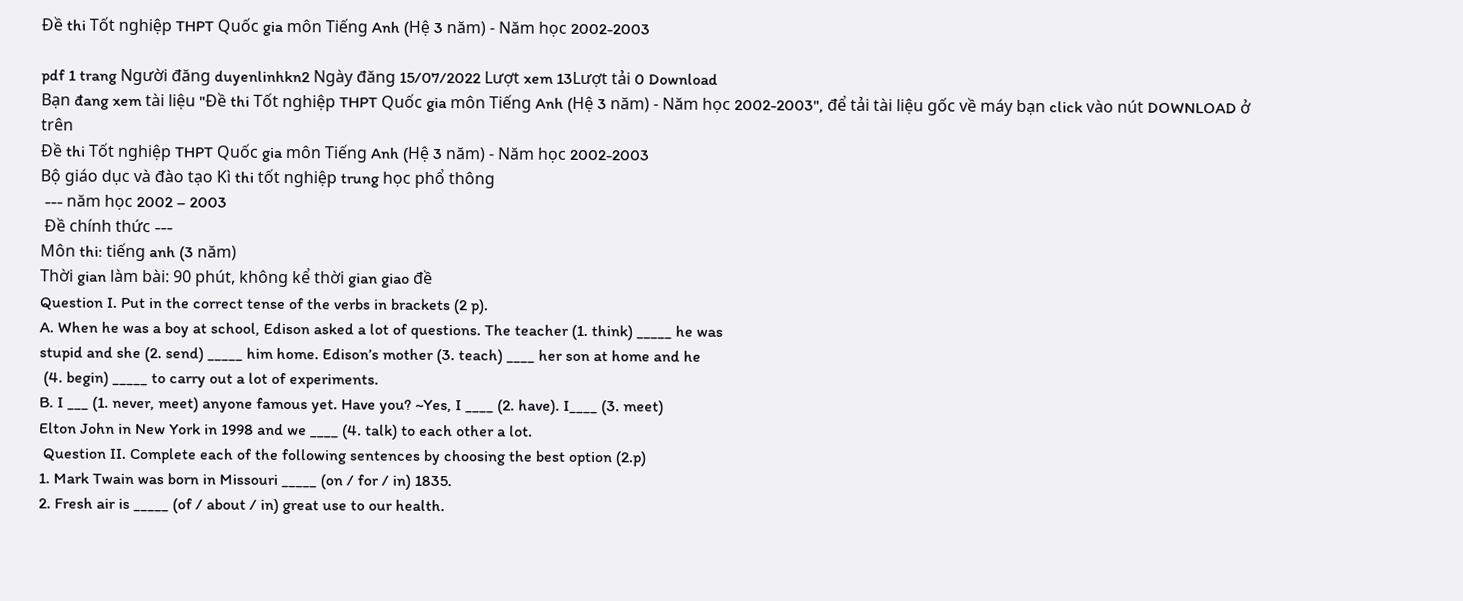Đề thi Tốt nghiệp THPT Quốc gia môn Tiếng Anh (Hệ 3 năm) - Năm học 2002-2003

pdf 1 trang Người đăng duyenlinhkn2 Ngày đăng 15/07/2022 Lượt xem 13Lượt tải 0 Download
Bạn đang xem tài liệu "Đề thi Tốt nghiệp THPT Quốc gia môn Tiếng Anh (Hệ 3 năm) - Năm học 2002-2003", để tải tài liệu gốc về máy bạn click vào nút DOWNLOAD ở trên
Đề thi Tốt nghiệp THPT Quốc gia môn Tiếng Anh (Hệ 3 năm) - Năm học 2002-2003
Bộ giáo dục và đào tạo Kì thi tốt nghiệp trung học phổ thông
 --- năm học 2002 – 2003
 Đề chính thức ---
Môn thi: tiếng anh (3 năm)
Thời gian làm bài: 90 phút, không kể thời gian giao đề
Question I. Put in the correct tense of the verbs in brackets (2 p).
A. When he was a boy at school, Edison asked a lot of questions. The teacher (1. think) _____ he was
stupid and she (2. send) _____ him home. Edison’s mother (3. teach) ____ her son at home and he
 (4. begin) _____ to carry out a lot of experiments.
B. I ___ (1. never, meet) anyone famous yet. Have you? ~Yes, I ____ (2. have). I____ (3. meet)
Elton John in New York in 1998 and we ____ (4. talk) to each other a lot.
 Question II. Complete each of the following sentences by choosing the best option (2.p)
1. Mark Twain was born in Missouri _____ (on / for / in) 1835.
2. Fresh air is _____ (of / about / in) great use to our health.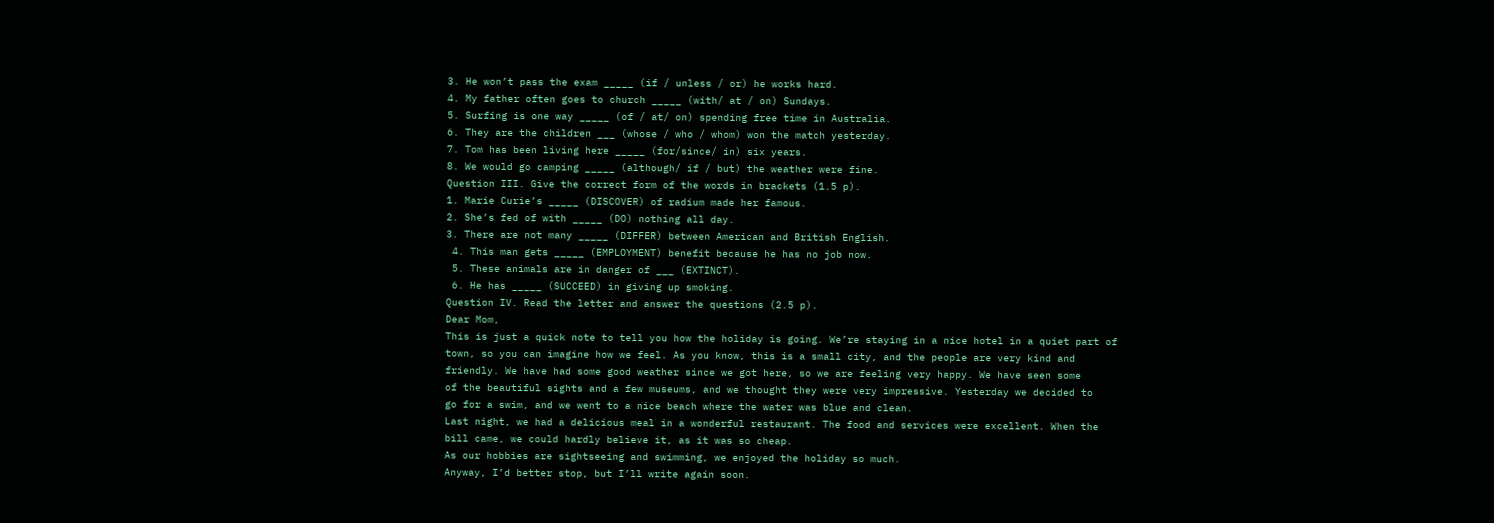3. He won’t pass the exam _____ (if / unless / or) he works hard.
4. My father often goes to church _____ (with/ at / on) Sundays.
5. Surfing is one way _____ (of / at/ on) spending free time in Australia.
6. They are the children ___ (whose / who / whom) won the match yesterday.
7. Tom has been living here _____ (for/since/ in) six years.
8. We would go camping _____ (although/ if / but) the weather were fine.
Question III. Give the correct form of the words in brackets (1.5 p).
1. Marie Curie’s _____ (DISCOVER) of radium made her famous.
2. She’s fed of with _____ (DO) nothing all day.
3. There are not many _____ (DIFFER) between American and British English.
 4. This man gets _____ (EMPLOYMENT) benefit because he has no job now.
 5. These animals are in danger of ___ (EXTINCT).
 6. He has _____ (SUCCEED) in giving up smoking.
Question IV. Read the letter and answer the questions (2.5 p).
Dear Mom,
This is just a quick note to tell you how the holiday is going. We’re staying in a nice hotel in a quiet part of
town, so you can imagine how we feel. As you know, this is a small city, and the people are very kind and
friendly. We have had some good weather since we got here, so we are feeling very happy. We have seen some
of the beautiful sights and a few museums, and we thought they were very impressive. Yesterday we decided to
go for a swim, and we went to a nice beach where the water was blue and clean.
Last night, we had a delicious meal in a wonderful restaurant. The food and services were excellent. When the
bill came, we could hardly believe it, as it was so cheap.
As our hobbies are sightseeing and swimming, we enjoyed the holiday so much.
Anyway, I’d better stop, but I’ll write again soon.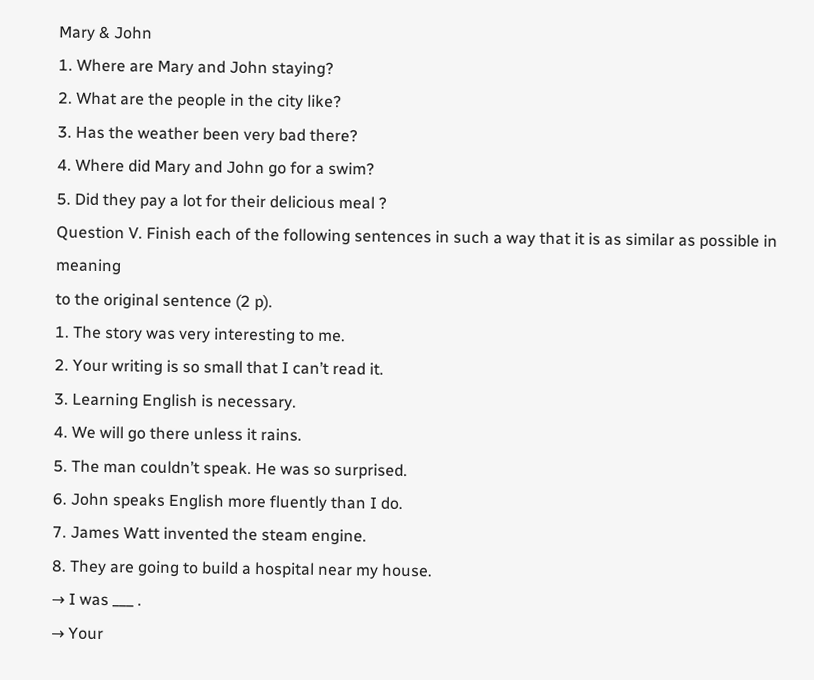Mary & John
1. Where are Mary and John staying?
2. What are the people in the city like?
3. Has the weather been very bad there?
4. Where did Mary and John go for a swim?
5. Did they pay a lot for their delicious meal ?
Question V. Finish each of the following sentences in such a way that it is as similar as possible in meaning
to the original sentence (2 p).
1. The story was very interesting to me.
2. Your writing is so small that I can’t read it.
3. Learning English is necessary.
4. We will go there unless it rains.
5. The man couldn’t speak. He was so surprised.
6. John speaks English more fluently than I do.
7. James Watt invented the steam engine.
8. They are going to build a hospital near my house.
→ I was ___ .
→ Your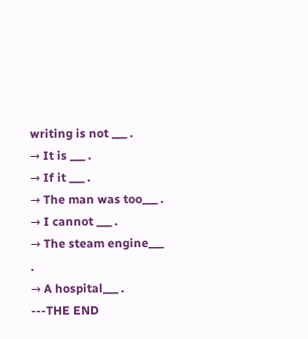writing is not ___ .
→ It is ___ .
→ If it ___ .
→ The man was too___ .
→ I cannot ___ .
→ The steam engine___ .
→ A hospital___ .
---THE END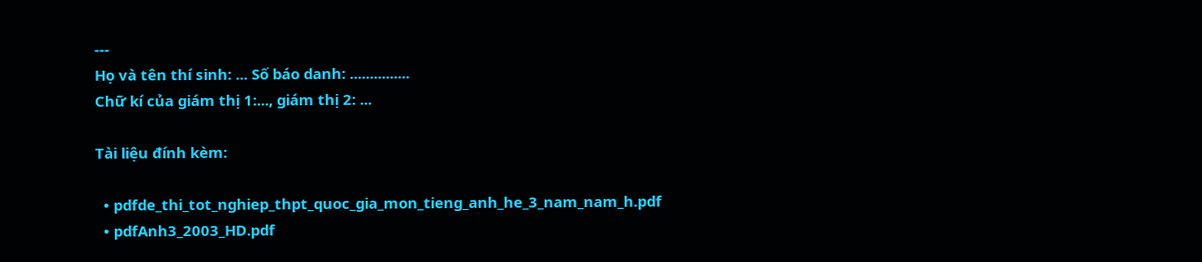---
Họ và tên thí sinh: ... Số báo danh: ...............
Chữ kí của giám thị 1:..., giám thị 2: ...

Tài liệu đính kèm:

  • pdfde_thi_tot_nghiep_thpt_quoc_gia_mon_tieng_anh_he_3_nam_nam_h.pdf
  • pdfAnh3_2003_HD.pdf